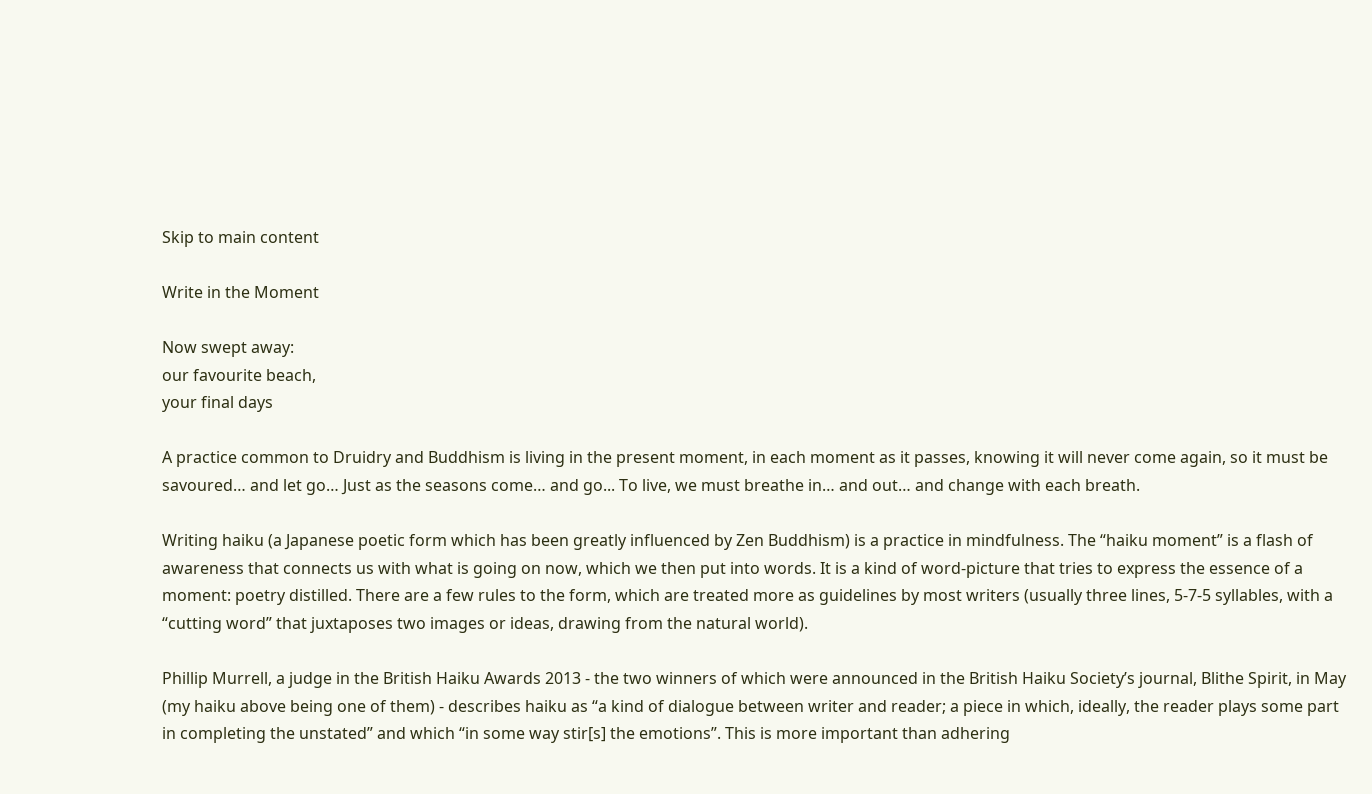Skip to main content

Write in the Moment

Now swept away:
our favourite beach,
your final days

A practice common to Druidry and Buddhism is living in the present moment, in each moment as it passes, knowing it will never come again, so it must be savoured… and let go… Just as the seasons come… and go... To live, we must breathe in… and out… and change with each breath.

Writing haiku (a Japanese poetic form which has been greatly influenced by Zen Buddhism) is a practice in mindfulness. The “haiku moment” is a flash of awareness that connects us with what is going on now, which we then put into words. It is a kind of word-picture that tries to express the essence of a moment: poetry distilled. There are a few rules to the form, which are treated more as guidelines by most writers (usually three lines, 5-7-5 syllables, with a “cutting word” that juxtaposes two images or ideas, drawing from the natural world).

Phillip Murrell, a judge in the British Haiku Awards 2013 - the two winners of which were announced in the British Haiku Society’s journal, Blithe Spirit, in May (my haiku above being one of them) - describes haiku as “a kind of dialogue between writer and reader; a piece in which, ideally, the reader plays some part in completing the unstated” and which “in some way stir[s] the emotions”. This is more important than adhering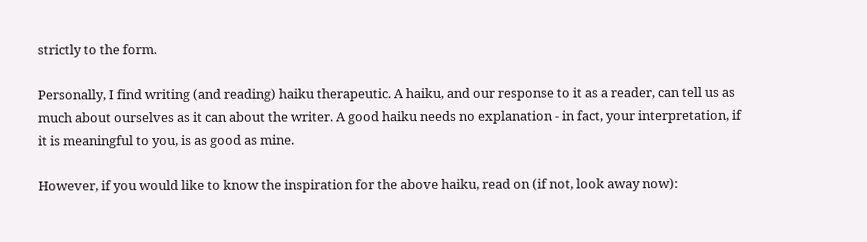strictly to the form.

Personally, I find writing (and reading) haiku therapeutic. A haiku, and our response to it as a reader, can tell us as much about ourselves as it can about the writer. A good haiku needs no explanation - in fact, your interpretation, if it is meaningful to you, is as good as mine.

However, if you would like to know the inspiration for the above haiku, read on (if not, look away now):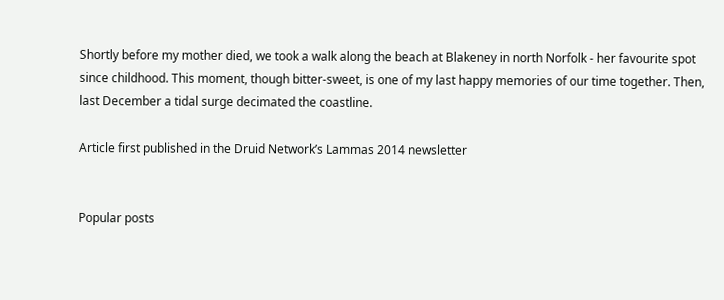Shortly before my mother died, we took a walk along the beach at Blakeney in north Norfolk - her favourite spot since childhood. This moment, though bitter-sweet, is one of my last happy memories of our time together. Then, last December a tidal surge decimated the coastline.

Article first published in the Druid Network’s Lammas 2014 newsletter


Popular posts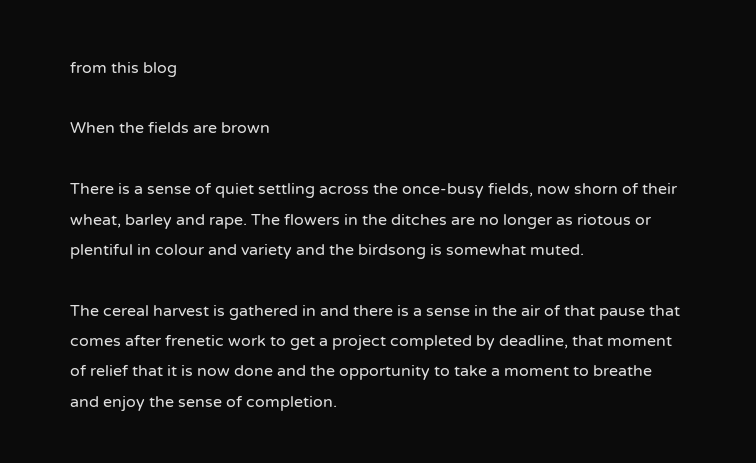from this blog

When the fields are brown

There is a sense of quiet settling across the once-busy fields, now shorn of their wheat, barley and rape. The flowers in the ditches are no longer as riotous or plentiful in colour and variety and the birdsong is somewhat muted.

The cereal harvest is gathered in and there is a sense in the air of that pause that comes after frenetic work to get a project completed by deadline, that moment of relief that it is now done and the opportunity to take a moment to breathe and enjoy the sense of completion.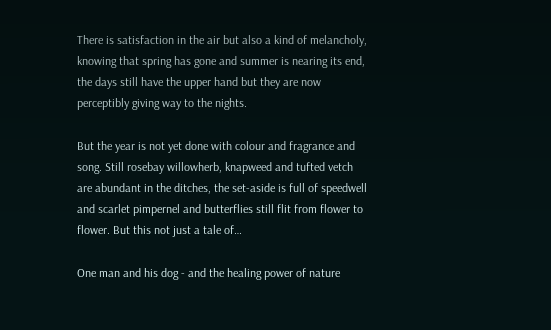There is satisfaction in the air but also a kind of melancholy, knowing that spring has gone and summer is nearing its end, the days still have the upper hand but they are now perceptibly giving way to the nights.

But the year is not yet done with colour and fragrance and song. Still rosebay willowherb, knapweed and tufted vetch are abundant in the ditches, the set-aside is full of speedwell and scarlet pimpernel and butterflies still flit from flower to flower. But this not just a tale of…

One man and his dog - and the healing power of nature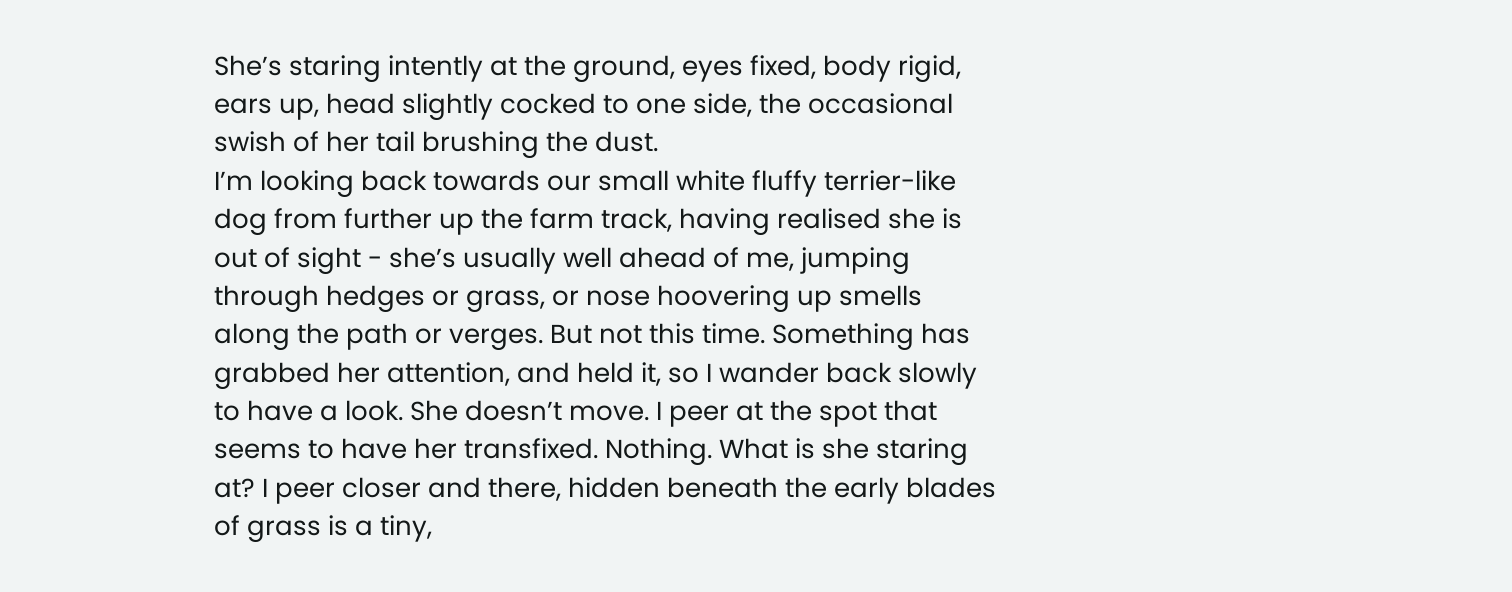She’s staring intently at the ground, eyes fixed, body rigid, ears up, head slightly cocked to one side, the occasional swish of her tail brushing the dust.
I’m looking back towards our small white fluffy terrier-like dog from further up the farm track, having realised she is out of sight - she’s usually well ahead of me, jumping through hedges or grass, or nose hoovering up smells along the path or verges. But not this time. Something has grabbed her attention, and held it, so I wander back slowly to have a look. She doesn’t move. I peer at the spot that seems to have her transfixed. Nothing. What is she staring at? I peer closer and there, hidden beneath the early blades of grass is a tiny,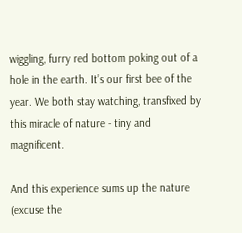wiggling, furry red bottom poking out of a hole in the earth. It’s our first bee of the year. We both stay watching, transfixed by this miracle of nature - tiny and magnificent.

And this experience sums up the nature (excuse the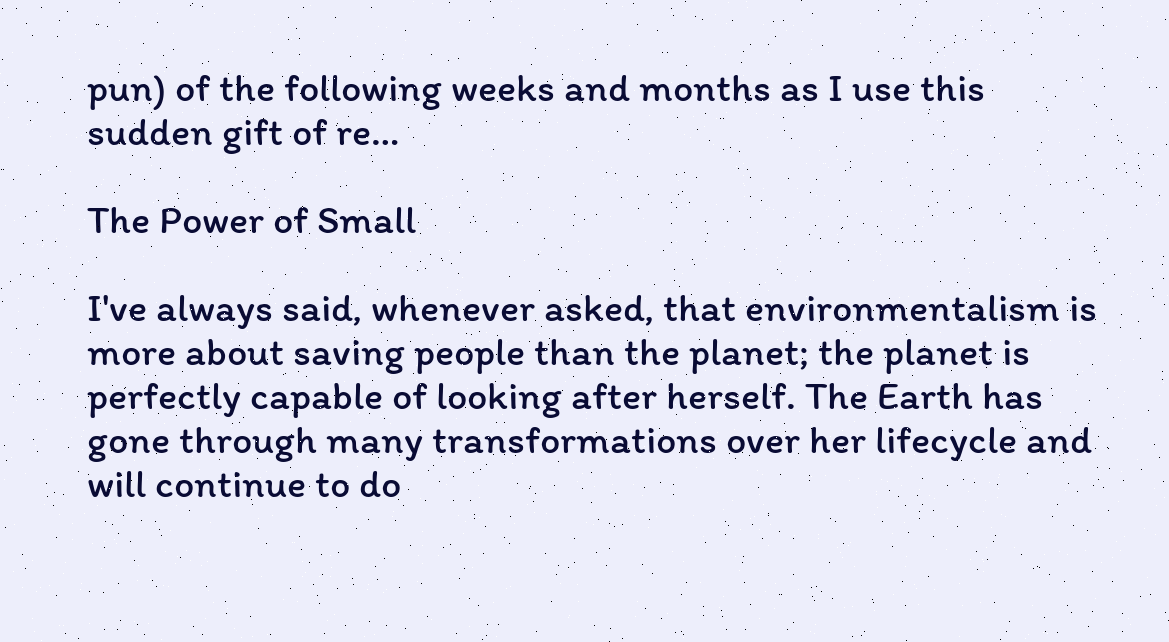pun) of the following weeks and months as I use this sudden gift of re…

The Power of Small

I've always said, whenever asked, that environmentalism is more about saving people than the planet; the planet is perfectly capable of looking after herself. The Earth has gone through many transformations over her lifecycle and will continue to do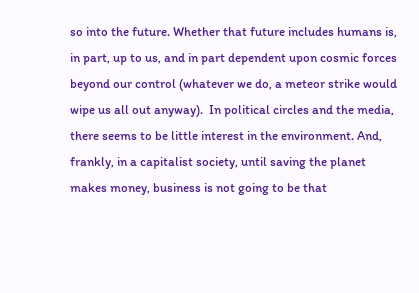so into the future. Whether that future includes humans is, in part, up to us, and in part dependent upon cosmic forces beyond our control (whatever we do, a meteor strike would wipe us all out anyway).  In political circles and the media, there seems to be little interest in the environment. And, frankly, in a capitalist society, until saving the planet makes money, business is not going to be that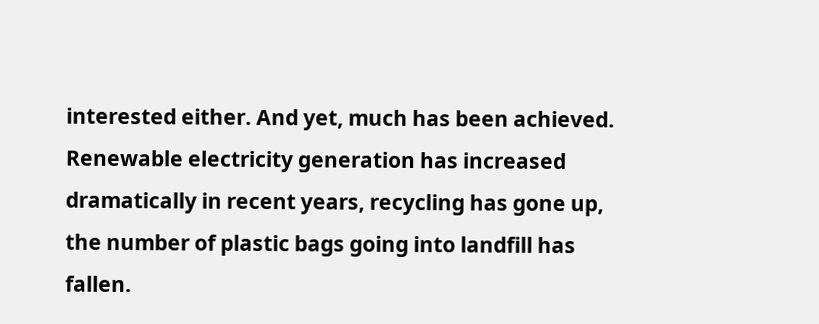interested either. And yet, much has been achieved. Renewable electricity generation has increased dramatically in recent years, recycling has gone up, the number of plastic bags going into landfill has fallen.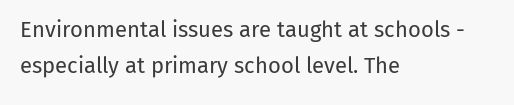Environmental issues are taught at schools - especially at primary school level. The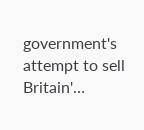government's attempt to sell Britain'…